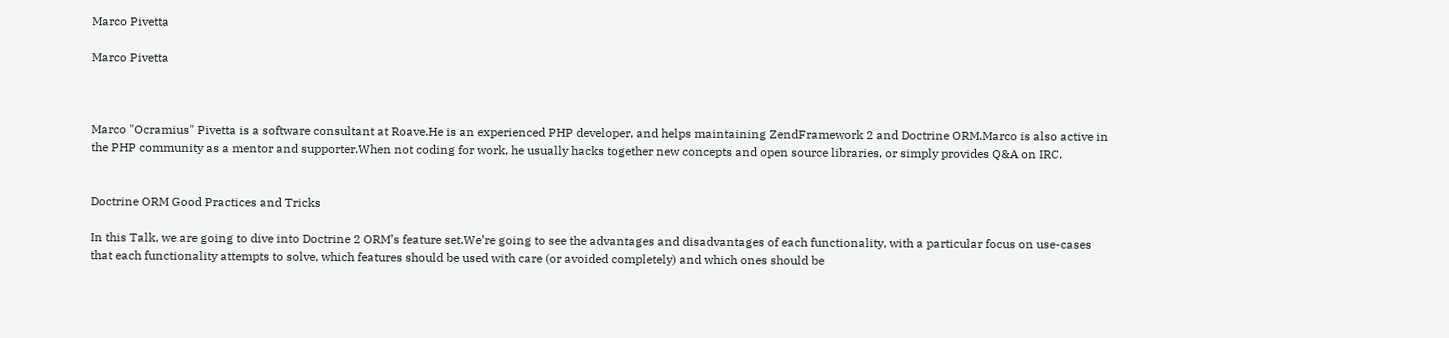Marco Pivetta

Marco Pivetta



Marco "Ocramius" Pivetta is a software consultant at Roave.He is an experienced PHP developer, and helps maintaining ZendFramework 2 and Doctrine ORM.Marco is also active in the PHP community as a mentor and supporter.When not coding for work, he usually hacks together new concepts and open source libraries, or simply provides Q&A on IRC.


Doctrine ORM Good Practices and Tricks

In this Talk, we are going to dive into Doctrine 2 ORM’s feature set.We’re going to see the advantages and disadvantages of each functionality, with a particular focus on use-cases that each functionality attempts to solve, which features should be used with care (or avoided completely) and which ones should be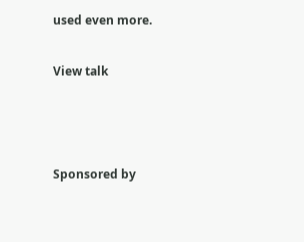used even more.

View talk



Sponsored by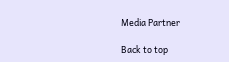Media Partner

Back to top